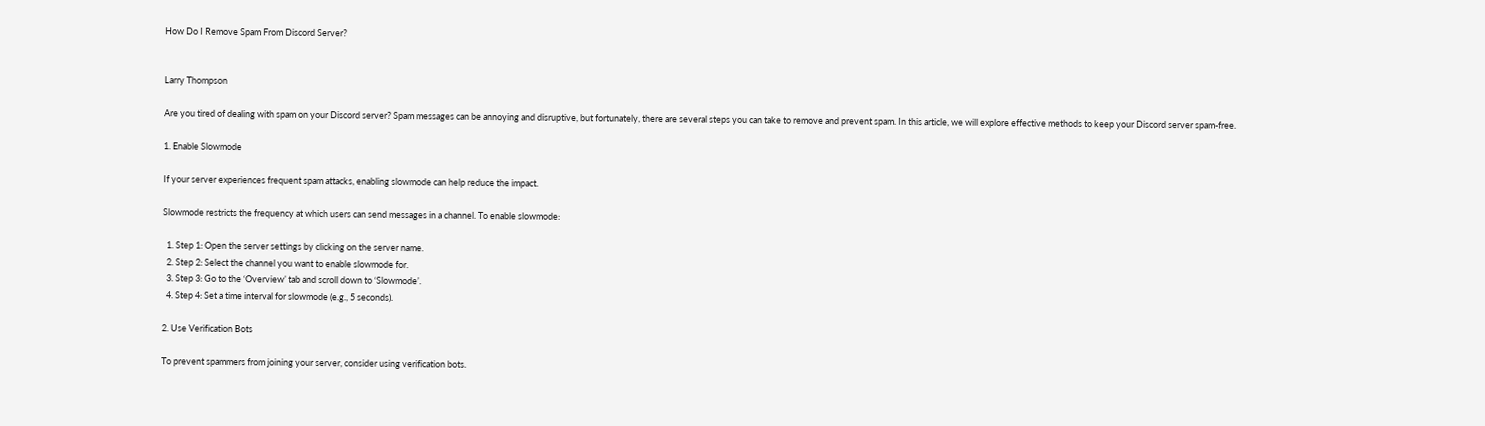How Do I Remove Spam From Discord Server?


Larry Thompson

Are you tired of dealing with spam on your Discord server? Spam messages can be annoying and disruptive, but fortunately, there are several steps you can take to remove and prevent spam. In this article, we will explore effective methods to keep your Discord server spam-free.

1. Enable Slowmode

If your server experiences frequent spam attacks, enabling slowmode can help reduce the impact.

Slowmode restricts the frequency at which users can send messages in a channel. To enable slowmode:

  1. Step 1: Open the server settings by clicking on the server name.
  2. Step 2: Select the channel you want to enable slowmode for.
  3. Step 3: Go to the ‘Overview’ tab and scroll down to ‘Slowmode’.
  4. Step 4: Set a time interval for slowmode (e.g., 5 seconds).

2. Use Verification Bots

To prevent spammers from joining your server, consider using verification bots.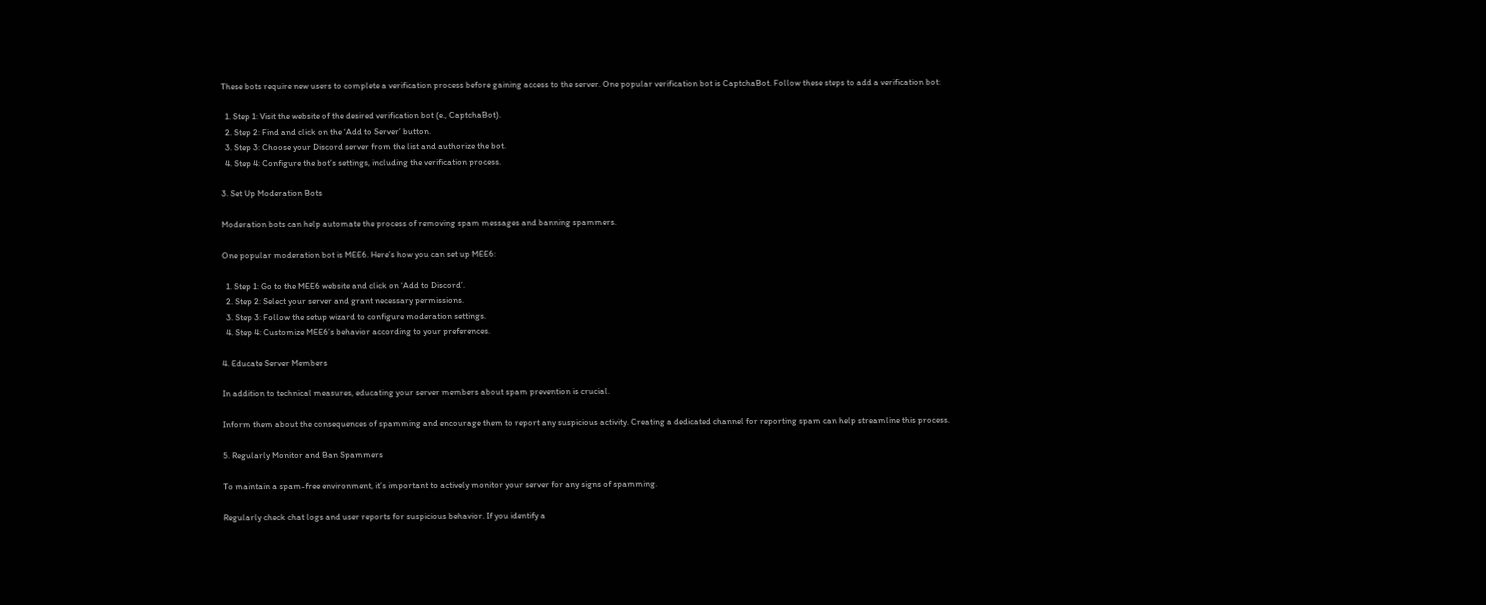These bots require new users to complete a verification process before gaining access to the server. One popular verification bot is CaptchaBot. Follow these steps to add a verification bot:

  1. Step 1: Visit the website of the desired verification bot (e., CaptchaBot).
  2. Step 2: Find and click on the ‘Add to Server’ button.
  3. Step 3: Choose your Discord server from the list and authorize the bot.
  4. Step 4: Configure the bot’s settings, including the verification process.

3. Set Up Moderation Bots

Moderation bots can help automate the process of removing spam messages and banning spammers.

One popular moderation bot is MEE6. Here’s how you can set up MEE6:

  1. Step 1: Go to the MEE6 website and click on ‘Add to Discord’.
  2. Step 2: Select your server and grant necessary permissions.
  3. Step 3: Follow the setup wizard to configure moderation settings.
  4. Step 4: Customize MEE6’s behavior according to your preferences.

4. Educate Server Members

In addition to technical measures, educating your server members about spam prevention is crucial.

Inform them about the consequences of spamming and encourage them to report any suspicious activity. Creating a dedicated channel for reporting spam can help streamline this process.

5. Regularly Monitor and Ban Spammers

To maintain a spam-free environment, it’s important to actively monitor your server for any signs of spamming.

Regularly check chat logs and user reports for suspicious behavior. If you identify a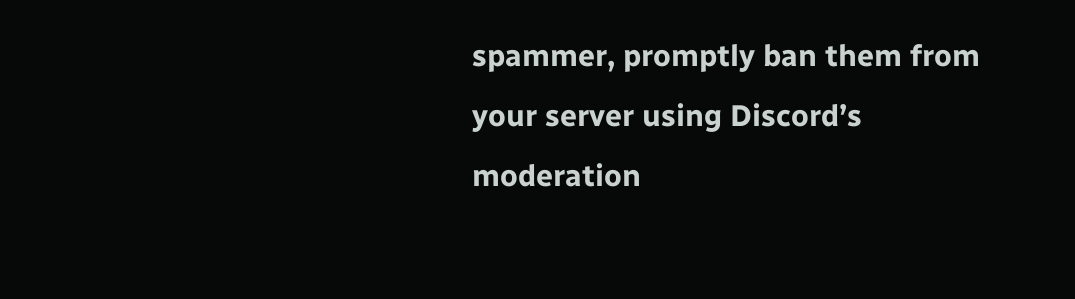spammer, promptly ban them from your server using Discord’s moderation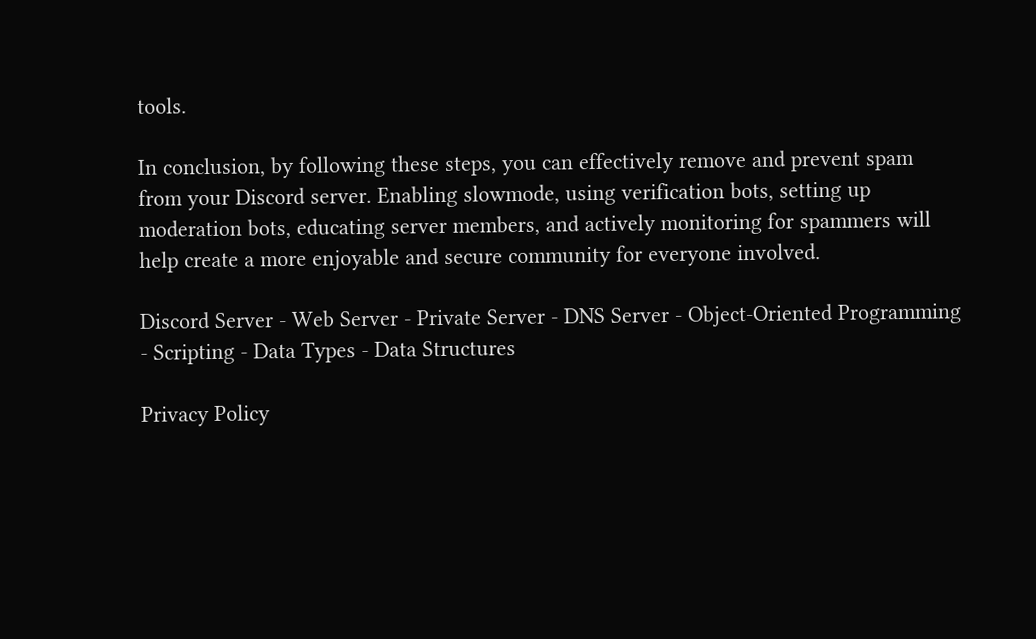tools.

In conclusion, by following these steps, you can effectively remove and prevent spam from your Discord server. Enabling slowmode, using verification bots, setting up moderation bots, educating server members, and actively monitoring for spammers will help create a more enjoyable and secure community for everyone involved.

Discord Server - Web Server - Private Server - DNS Server - Object-Oriented Programming - Scripting - Data Types - Data Structures

Privacy Policy